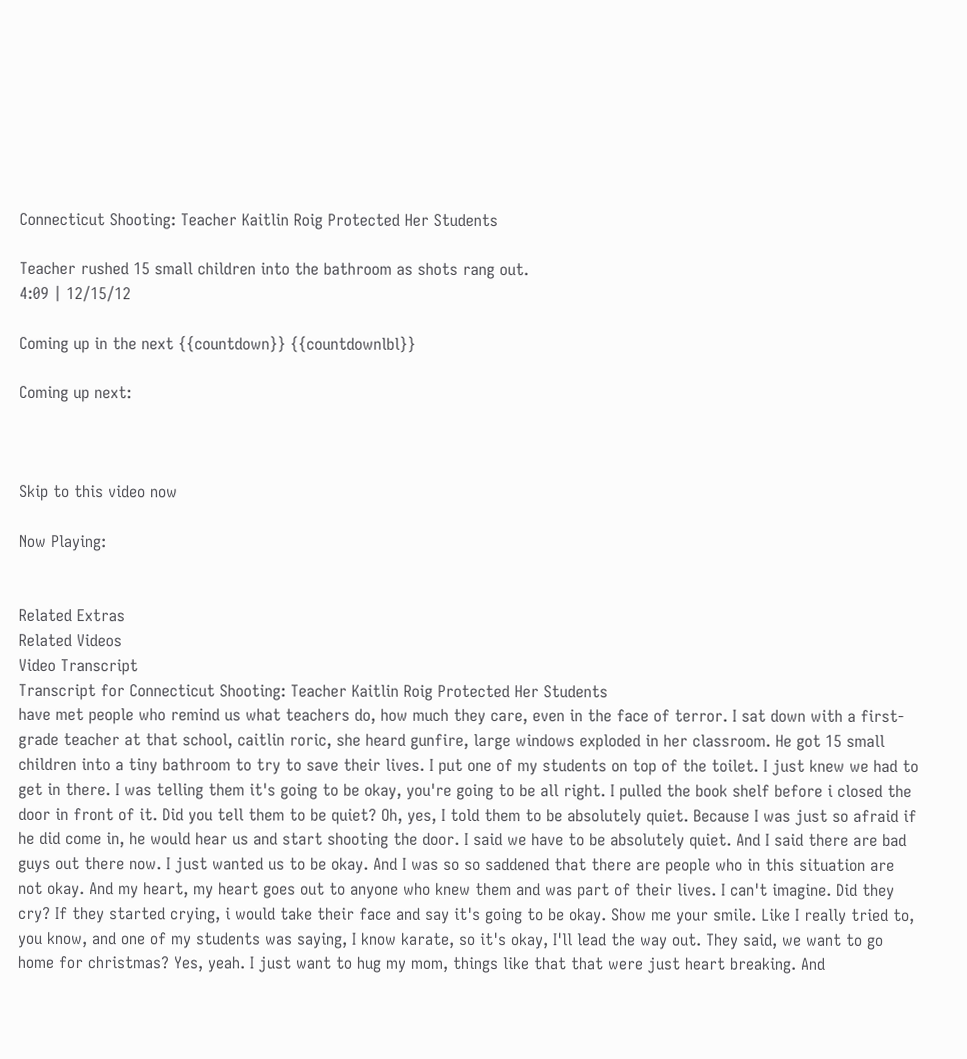Connecticut Shooting: Teacher Kaitlin Roig Protected Her Students

Teacher rushed 15 small children into the bathroom as shots rang out.
4:09 | 12/15/12

Coming up in the next {{countdown}} {{countdownlbl}}

Coming up next:



Skip to this video now

Now Playing:


Related Extras
Related Videos
Video Transcript
Transcript for Connecticut Shooting: Teacher Kaitlin Roig Protected Her Students
have met people who remind us what teachers do, how much they care, even in the face of terror. I sat down with a first-grade teacher at that school, caitlin roric, she heard gunfire, large windows exploded in her classroom. He got 15 small children into a tiny bathroom to try to save their lives. I put one of my students on top of the toilet. I just knew we had to get in there. I was telling them it's going to be okay, you're going to be all right. I pulled the book shelf before i closed the door in front of it. Did you tell them to be quiet? Oh, yes, I told them to be absolutely quiet. Because I was just so afraid if he did come in, he would hear us and start shooting the door. I said we have to be absolutely quiet. And I said there are bad guys out there now. I just wanted us to be okay. And I was so so saddened that there are people who in this situation are not okay. And my heart, my heart goes out to anyone who knew them and was part of their lives. I can't imagine. Did they cry? If they started crying, i would take their face and say it's going to be okay. Show me your smile. Like I really tried to, you know, and one of my students was saying, I know karate, so it's okay, I'll lead the way out. They said, we want to go home for christmas? Yes, yeah. I just want to hug my mom, things like that that were just heart breaking. And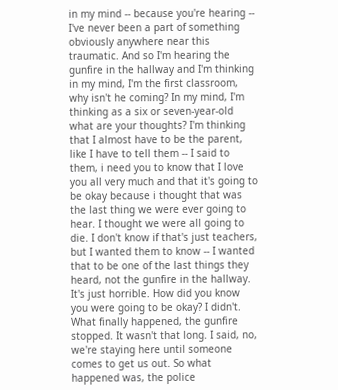in my mind -- because you're hearing -- I've never been a part of something obviously anywhere near this traumatic. And so I'm hearing the gunfire in the hallway and I'm thinking in my mind, I'm the first classroom, why isn't he coming? In my mind, I'm thinking as a six or seven-year-old what are your thoughts? I'm thinking that I almost have to be the parent, like I have to tell them -- I said to them, i need you to know that I love you all very much and that it's going to be okay because i thought that was the last thing we were ever going to hear. I thought we were all going to die. I don't know if that's just teachers, but I wanted them to know -- I wanted that to be one of the last things they heard, not the gunfire in the hallway. It's just horrible. How did you know you were going to be okay? I didn't. What finally happened, the gunfire stopped. It wasn't that long. I said, no, we're staying here until someone comes to get us out. So what happened was, the police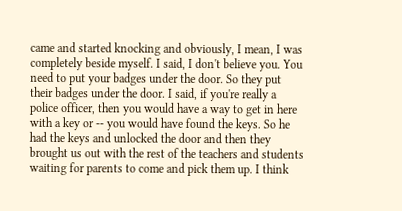came and started knocking and obviously, I mean, I was completely beside myself. I said, I don't believe you. You need to put your badges under the door. So they put their badges under the door. I said, if you're really a police officer, then you would have a way to get in here with a key or -- you would have found the keys. So he had the keys and unlocked the door and then they brought us out with the rest of the teachers and students waiting for parents to come and pick them up. I think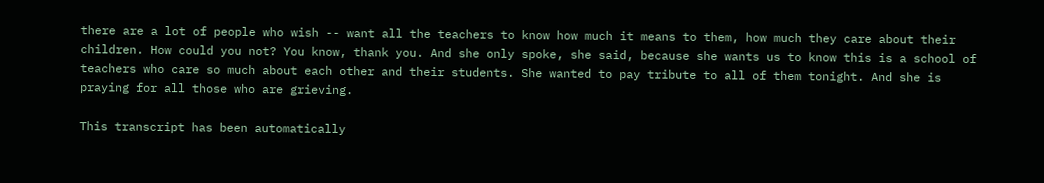there are a lot of people who wish -- want all the teachers to know how much it means to them, how much they care about their children. How could you not? You know, thank you. And she only spoke, she said, because she wants us to know this is a school of teachers who care so much about each other and their students. She wanted to pay tribute to all of them tonight. And she is praying for all those who are grieving.

This transcript has been automatically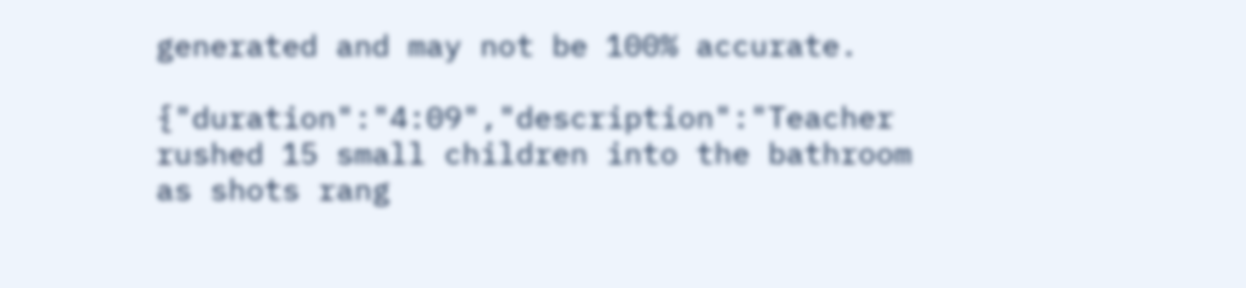generated and may not be 100% accurate.

{"duration":"4:09","description":"Teacher rushed 15 small children into the bathroom as shots rang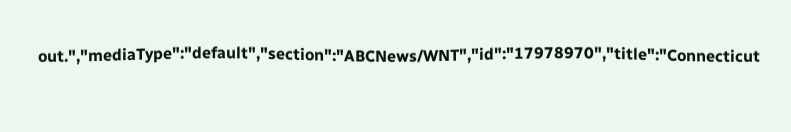out.","mediaType":"default","section":"ABCNews/WNT","id":"17978970","title":"Connecticut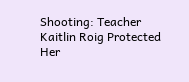Shooting: Teacher Kaitlin Roig Protected Her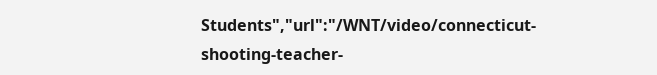Students","url":"/WNT/video/connecticut-shooting-teacher-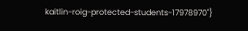kaitlin-roig-protected-students-17978970"}